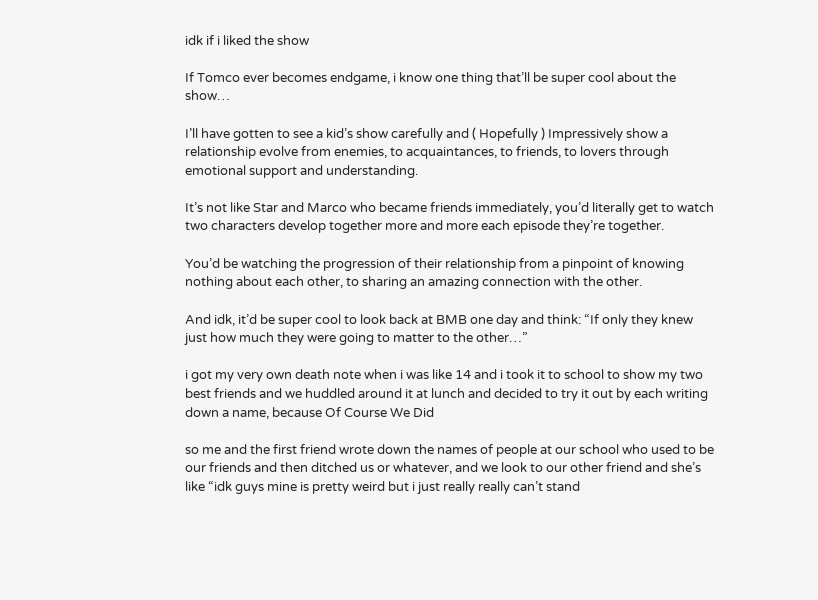idk if i liked the show

If Tomco ever becomes endgame, i know one thing that’ll be super cool about the show…

I’ll have gotten to see a kid’s show carefully and ( Hopefully ) Impressively show a relationship evolve from enemies, to acquaintances, to friends, to lovers through emotional support and understanding.

It’s not like Star and Marco who became friends immediately, you’d literally get to watch two characters develop together more and more each episode they’re together.

You’d be watching the progression of their relationship from a pinpoint of knowing nothing about each other, to sharing an amazing connection with the other.

And idk, it’d be super cool to look back at BMB one day and think: “If only they knew just how much they were going to matter to the other…”

i got my very own death note when i was like 14 and i took it to school to show my two best friends and we huddled around it at lunch and decided to try it out by each writing down a name, because Of Course We Did

so me and the first friend wrote down the names of people at our school who used to be our friends and then ditched us or whatever, and we look to our other friend and she’s like “idk guys mine is pretty weird but i just really really can’t stand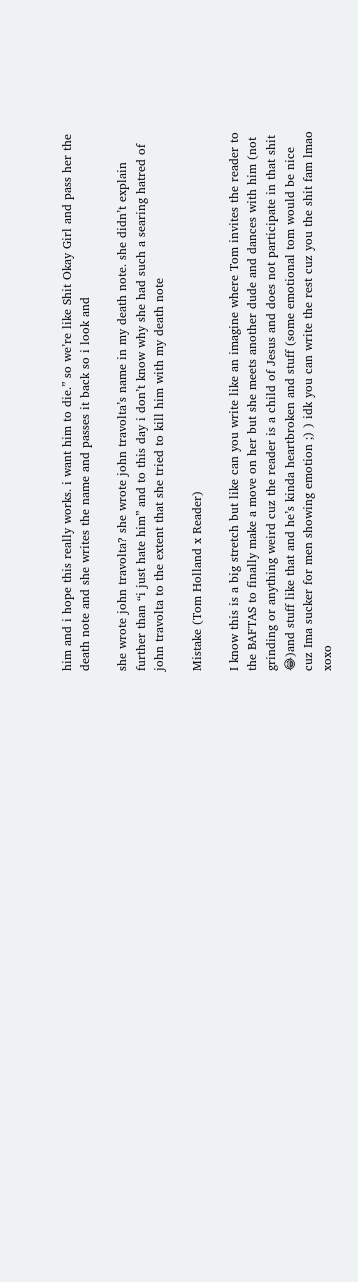him and i hope this really works. i want him to die.” so we’re like Shit Okay Girl and pass her the death note and she writes the name and passes it back so i look and

she wrote john travolta? she wrote john travolta’s name in my death note. she didn’t explain further than “i just hate him” and to this day i don’t know why she had such a searing hatred of john travolta to the extent that she tried to kill him with my death note

Mistake (Tom Holland x Reader)

I know this is a big stretch but like can you write like an imagine where Tom invites the reader to the BAFTAS to finally make a move on her but she meets another dude and dances with him (not grinding or anything weird cuz the reader is a child of Jesus and does not participate in that shit 😂)and stuff like that and he’s kinda heartbroken and stuff (some emotional tom would be nice cuz Ima sucker for men showing emotion ;) ) idk you can write the rest cuz you the shit fam lmao xoxo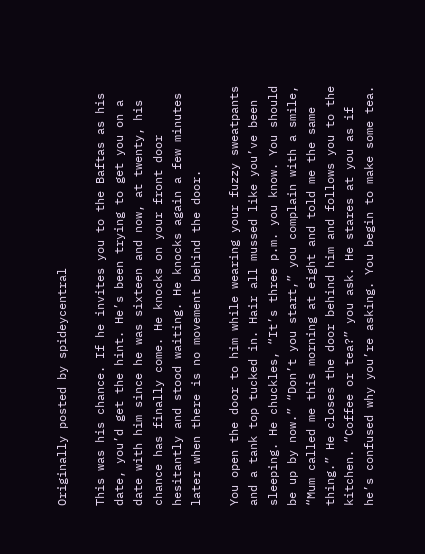Originally posted by spideycentral

This was his chance. If he invites you to the Baftas as his date, you’d get the hint. He’s been trying to get you on a date with him since he was sixteen and now, at twenty, his chance has finally come. He knocks on your front door hesitantly and stood waiting. He knocks again a few minutes later when there is no movement behind the door.

You open the door to him while wearing your fuzzy sweatpants and a tank top tucked in. Hair all mussed like you’ve been sleeping. He chuckles, “It’s three p.m. you know. You should be up by now.” “Don’t you start,” you complain with a smile, “Mum called me this morning at eight and told me the same thing.” He closes the door behind him and follows you to the kitchen. “Coffee or tea?” you ask. He stares at you as if he’s confused why you’re asking. You begin to make some tea.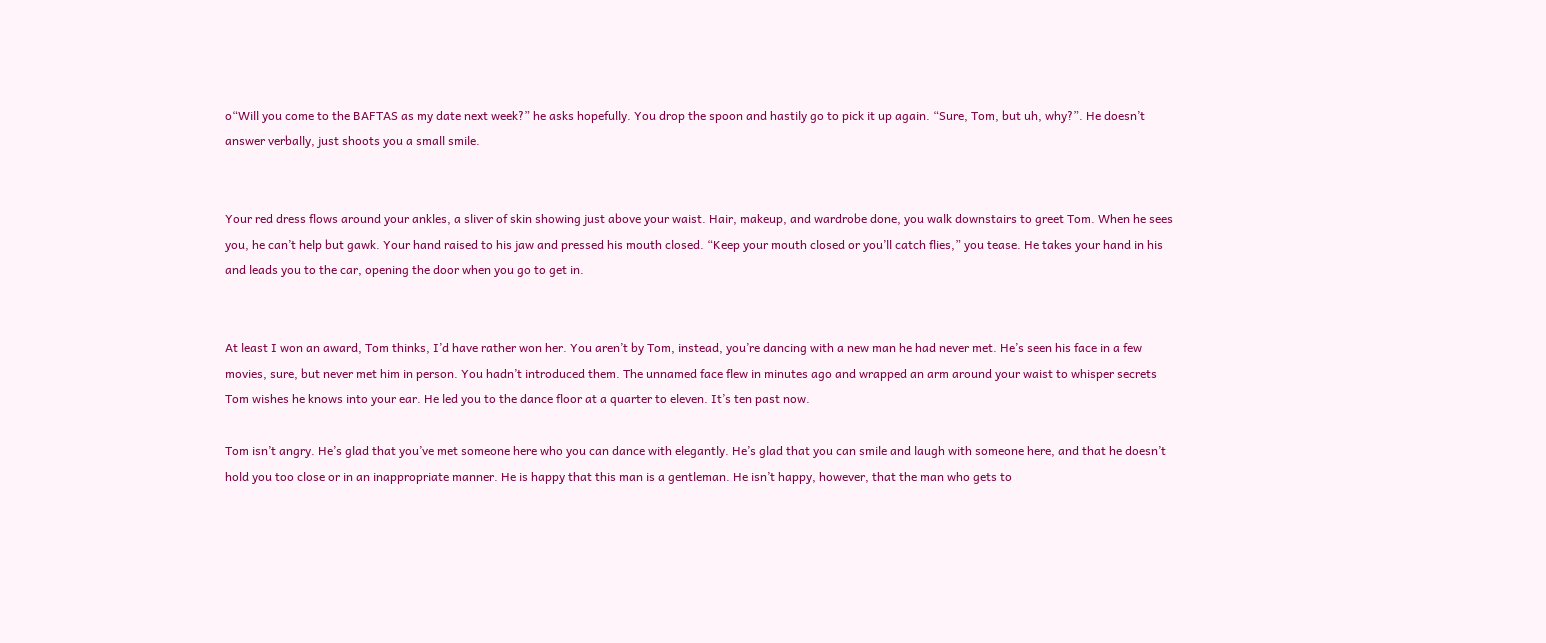o“Will you come to the BAFTAS as my date next week?” he asks hopefully. You drop the spoon and hastily go to pick it up again. “Sure, Tom, but uh, why?”. He doesn’t answer verbally, just shoots you a small smile.


Your red dress flows around your ankles, a sliver of skin showing just above your waist. Hair, makeup, and wardrobe done, you walk downstairs to greet Tom. When he sees you, he can’t help but gawk. Your hand raised to his jaw and pressed his mouth closed. “Keep your mouth closed or you’ll catch flies,” you tease. He takes your hand in his and leads you to the car, opening the door when you go to get in.


At least I won an award, Tom thinks, I’d have rather won her. You aren’t by Tom, instead, you’re dancing with a new man he had never met. He’s seen his face in a few movies, sure, but never met him in person. You hadn’t introduced them. The unnamed face flew in minutes ago and wrapped an arm around your waist to whisper secrets Tom wishes he knows into your ear. He led you to the dance floor at a quarter to eleven. It’s ten past now.

Tom isn’t angry. He’s glad that you’ve met someone here who you can dance with elegantly. He’s glad that you can smile and laugh with someone here, and that he doesn’t hold you too close or in an inappropriate manner. He is happy that this man is a gentleman. He isn’t happy, however, that the man who gets to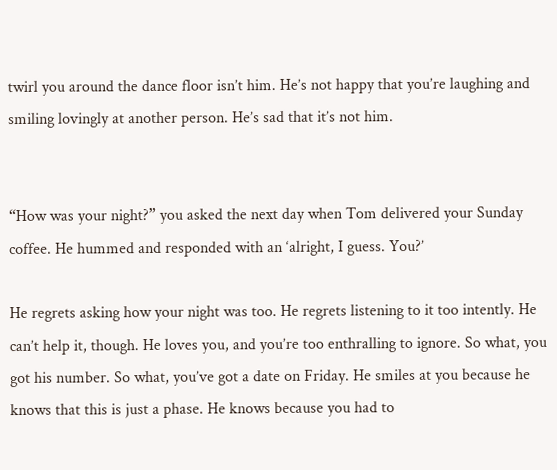twirl you around the dance floor isn’t him. He’s not happy that you’re laughing and smiling lovingly at another person. He’s sad that it’s not him.


“How was your night?” you asked the next day when Tom delivered your Sunday coffee. He hummed and responded with an ‘alright, I guess. You?’

He regrets asking how your night was too. He regrets listening to it too intently. He can’t help it, though. He loves you, and you’re too enthralling to ignore. So what, you got his number. So what, you’ve got a date on Friday. He smiles at you because he knows that this is just a phase. He knows because you had to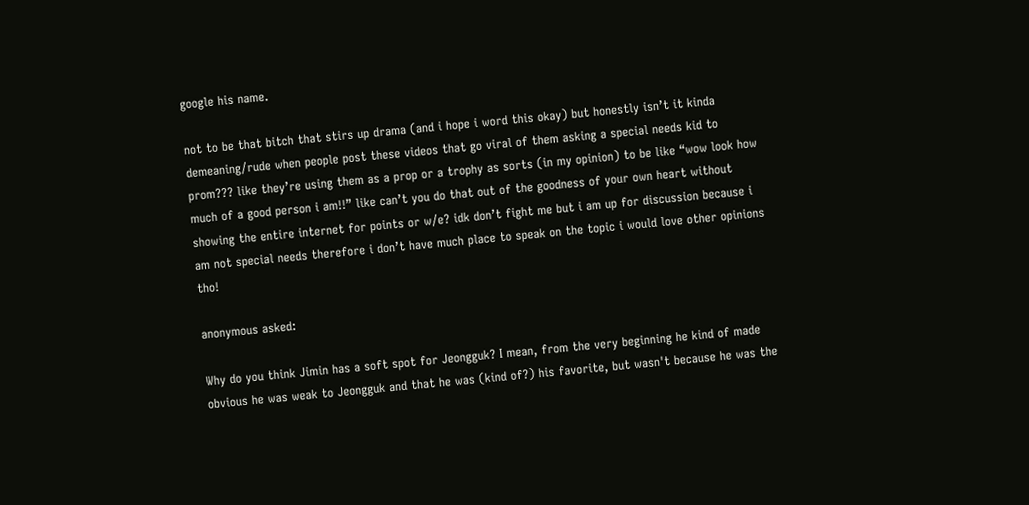google his name.

not to be that bitch that stirs up drama (and i hope i word this okay) but honestly isn’t it kinda demeaning/rude when people post these videos that go viral of them asking a special needs kid to prom??? like they’re using them as a prop or a trophy as sorts (in my opinion) to be like “wow look how much of a good person i am!!” like can’t you do that out of the goodness of your own heart without showing the entire internet for points or w/e? idk don’t fight me but i am up for discussion because i am not special needs therefore i don’t have much place to speak on the topic i would love other opinions tho!

anonymous asked:

Why do you think Jimin has a soft spot for Jeongguk? I mean, from the very beginning he kind of made obvious he was weak to Jeongguk and that he was (kind of?) his favorite, but wasn't because he was the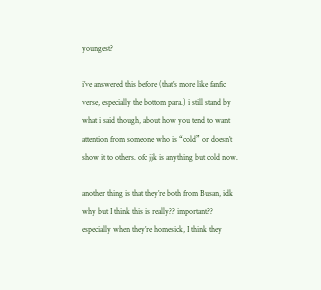youngest?

i’ve answered this before (that’s more like fanfic verse, especially the bottom para.) i still stand by what i said though, about how you tend to want attention from someone who is “cold” or doesn’t show it to others. ofc jjk is anything but cold now.

another thing is that they’re both from Busan, idk why but I think this is really?? important?? especially when they’re homesick, I think they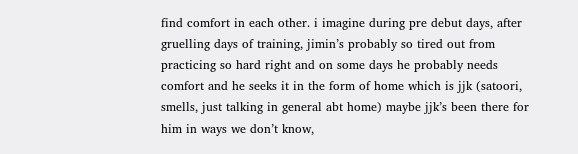find comfort in each other. i imagine during pre debut days, after gruelling days of training, jimin’s probably so tired out from practicing so hard right and on some days he probably needs comfort and he seeks it in the form of home which is jjk (satoori, smells, just talking in general abt home) maybe jjk’s been there for him in ways we don’t know,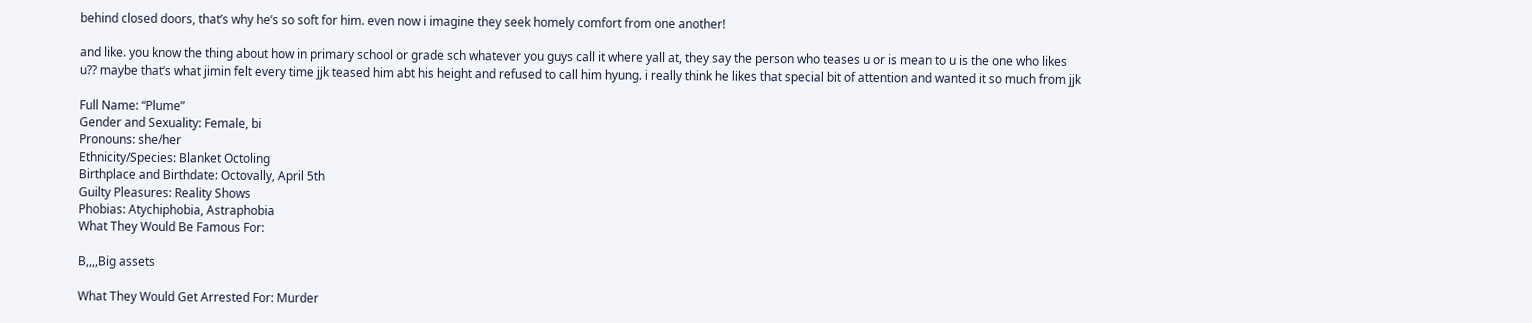behind closed doors, that’s why he’s so soft for him. even now i imagine they seek homely comfort from one another!

and like. you know the thing about how in primary school or grade sch whatever you guys call it where yall at, they say the person who teases u or is mean to u is the one who likes u?? maybe that’s what jimin felt every time jjk teased him abt his height and refused to call him hyung. i really think he likes that special bit of attention and wanted it so much from jjk

Full Name: “Plume”
Gender and Sexuality: Female, bi
Pronouns: she/her
Ethnicity/Species: Blanket Octoling
Birthplace and Birthdate: Octovally, April 5th
Guilty Pleasures: Reality Shows
Phobias: Atychiphobia, Astraphobia
What They Would Be Famous For:

B,,,,Big assets

What They Would Get Arrested For: Murder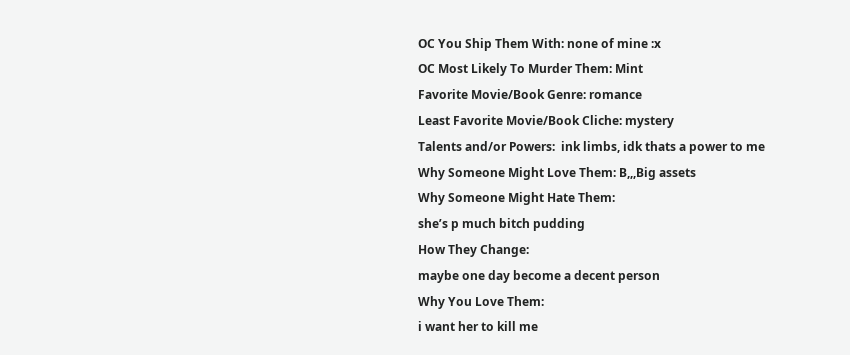OC You Ship Them With: none of mine :x
OC Most Likely To Murder Them: Mint
Favorite Movie/Book Genre: romance
Least Favorite Movie/Book Cliche: mystery
Talents and/or Powers:  ink limbs, idk thats a power to me
Why Someone Might Love Them: B,,,Big assets
Why Someone Might Hate Them:
she’s p much bitch pudding
How They Change:
maybe one day become a decent person
Why You Love Them:
i want her to kill me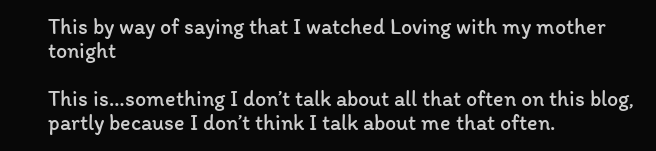This by way of saying that I watched Loving with my mother tonight

This is…something I don’t talk about all that often on this blog, partly because I don’t think I talk about me that often.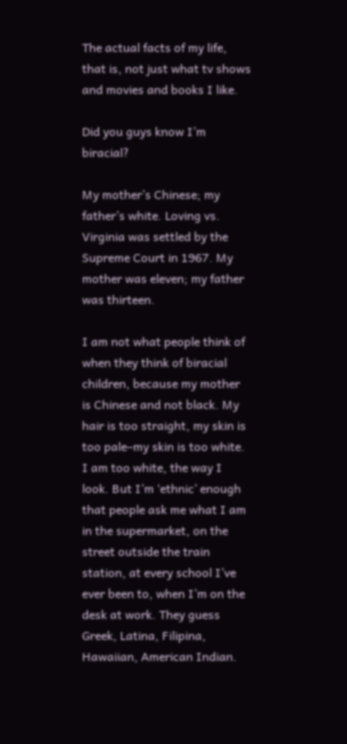The actual facts of my life, that is, not just what tv shows and movies and books I like.

Did you guys know I’m biracial?

My mother’s Chinese; my father’s white. Loving vs. Virginia was settled by the Supreme Court in 1967. My mother was eleven; my father was thirteen.

I am not what people think of when they think of biracial children, because my mother is Chinese and not black. My hair is too straight, my skin is too pale–my skin is too white. I am too white, the way I look. But I’m ‘ethnic’ enough that people ask me what I am in the supermarket, on the street outside the train station, at every school I’ve ever been to, when I’m on the desk at work. They guess Greek, Latina, Filipina, Hawaiian, American Indian.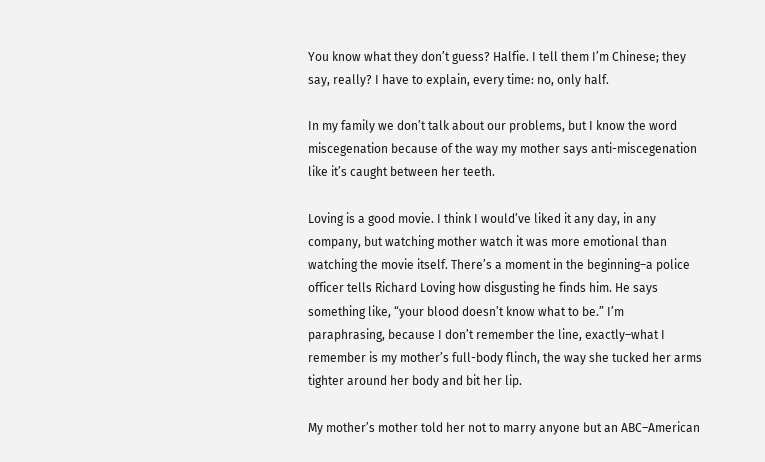You know what they don’t guess? Halfie. I tell them I’m Chinese; they say, really? I have to explain, every time: no, only half.

In my family we don’t talk about our problems, but I know the word miscegenation because of the way my mother says anti-miscegenation like it’s caught between her teeth.

Loving is a good movie. I think I would’ve liked it any day, in any company, but watching mother watch it was more emotional than watching the movie itself. There’s a moment in the beginning–a police officer tells Richard Loving how disgusting he finds him. He says something like, “your blood doesn’t know what to be.” I’m paraphrasing, because I don’t remember the line, exactly–what I remember is my mother’s full-body flinch, the way she tucked her arms tighter around her body and bit her lip.

My mother’s mother told her not to marry anyone but an ABC–American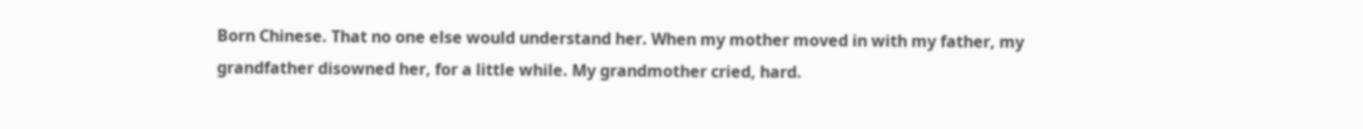Born Chinese. That no one else would understand her. When my mother moved in with my father, my grandfather disowned her, for a little while. My grandmother cried, hard.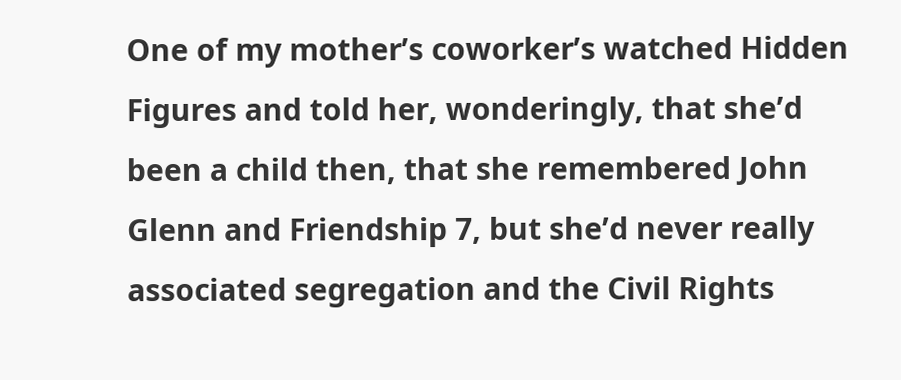One of my mother’s coworker’s watched Hidden Figures and told her, wonderingly, that she’d been a child then, that she remembered John Glenn and Friendship 7, but she’d never really associated segregation and the Civil Rights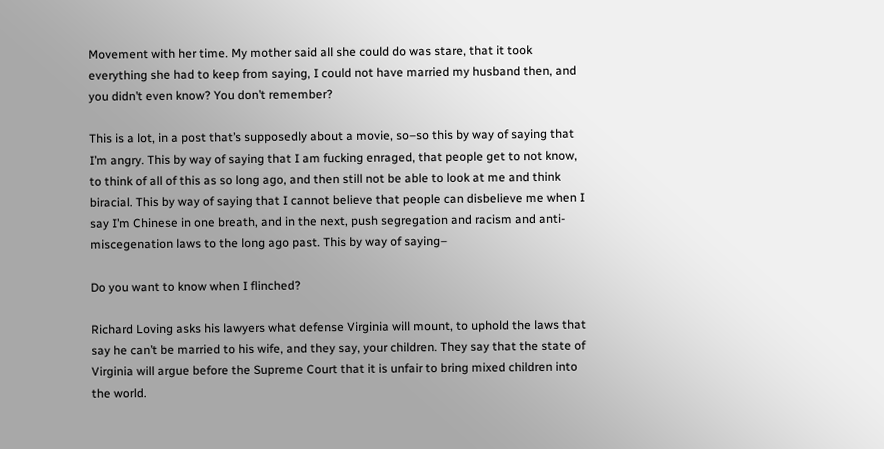Movement with her time. My mother said all she could do was stare, that it took everything she had to keep from saying, I could not have married my husband then, and you didn’t even know? You don’t remember?

This is a lot, in a post that’s supposedly about a movie, so–so this by way of saying that I’m angry. This by way of saying that I am fucking enraged, that people get to not know, to think of all of this as so long ago, and then still not be able to look at me and think biracial. This by way of saying that I cannot believe that people can disbelieve me when I say I’m Chinese in one breath, and in the next, push segregation and racism and anti-miscegenation laws to the long ago past. This by way of saying–

Do you want to know when I flinched?

Richard Loving asks his lawyers what defense Virginia will mount, to uphold the laws that say he can’t be married to his wife, and they say, your children. They say that the state of Virginia will argue before the Supreme Court that it is unfair to bring mixed children into the world.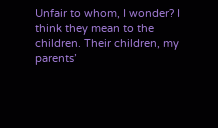Unfair to whom, I wonder? I think they mean to the children. Their children, my parents’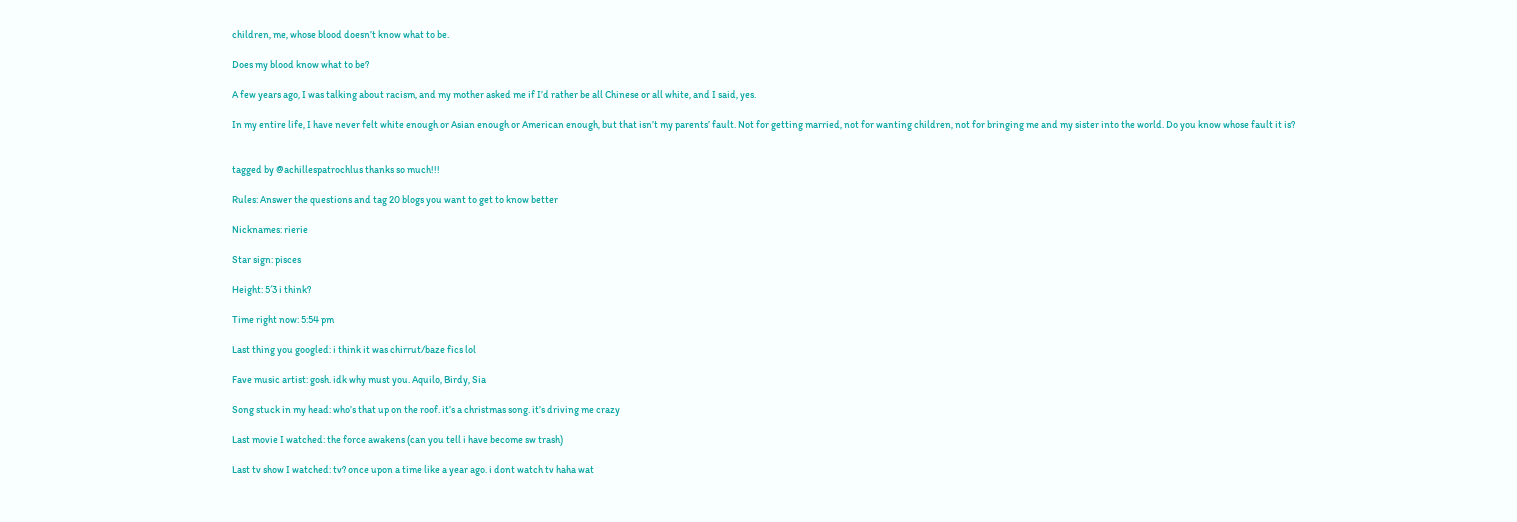children, me, whose blood doesn’t know what to be.

Does my blood know what to be?

A few years ago, I was talking about racism, and my mother asked me if I’d rather be all Chinese or all white, and I said, yes.

In my entire life, I have never felt white enough or Asian enough or American enough, but that isn’t my parents’ fault. Not for getting married, not for wanting children, not for bringing me and my sister into the world. Do you know whose fault it is?


tagged by @achillespatrochlus thanks so much!!!

Rules: Answer the questions and tag 20 blogs you want to get to know better

Nicknames: rierie

Star sign: pisces

Height: 5′3 i think?

Time right now: 5:54 pm

Last thing you googled: i think it was chirrut/baze fics lol

Fave music artist: gosh. idk why must you. Aquilo, Birdy, Sia

Song stuck in my head: who’s that up on the roof. it’s a christmas song. it’s driving me crazy

Last movie I watched: the force awakens (can you tell i have become sw trash)

Last tv show I watched: tv? once upon a time like a year ago. i dont watch tv haha wat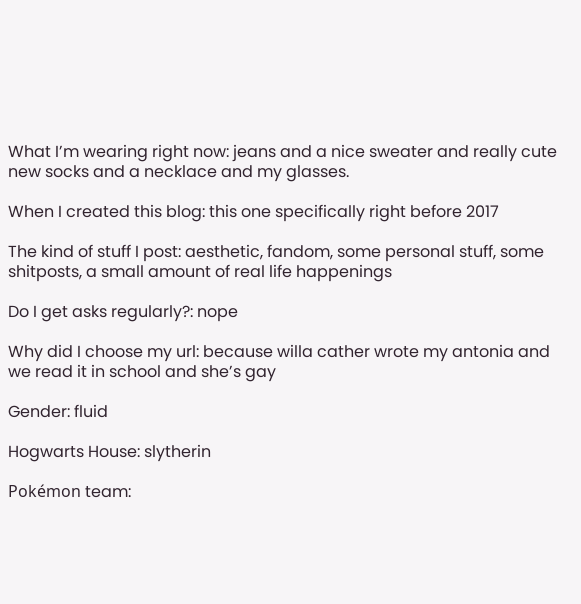What I’m wearing right now: jeans and a nice sweater and really cute new socks and a necklace and my glasses.

When I created this blog: this one specifically right before 2017

The kind of stuff I post: aesthetic, fandom, some personal stuff, some shitposts, a small amount of real life happenings

Do I get asks regularly?: nope

Why did I choose my url: because willa cather wrote my antonia and we read it in school and she’s gay

Gender: fluid

Hogwarts House: slytherin

Pokémon team: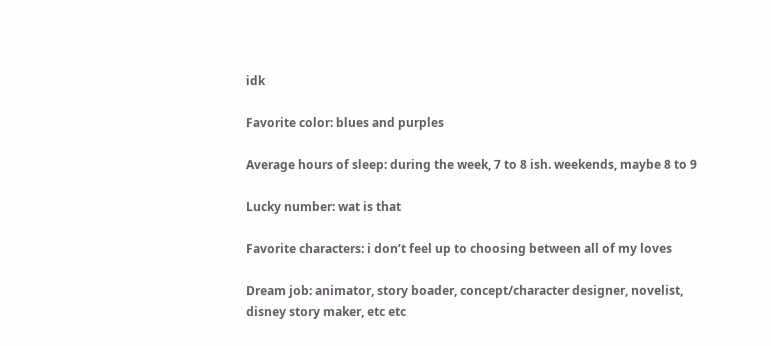idk

Favorite color: blues and purples

Average hours of sleep: during the week, 7 to 8 ish. weekends, maybe 8 to 9

Lucky number: wat is that

Favorite characters: i don’t feel up to choosing between all of my loves

Dream job: animator, story boader, concept/character designer, novelist, disney story maker, etc etc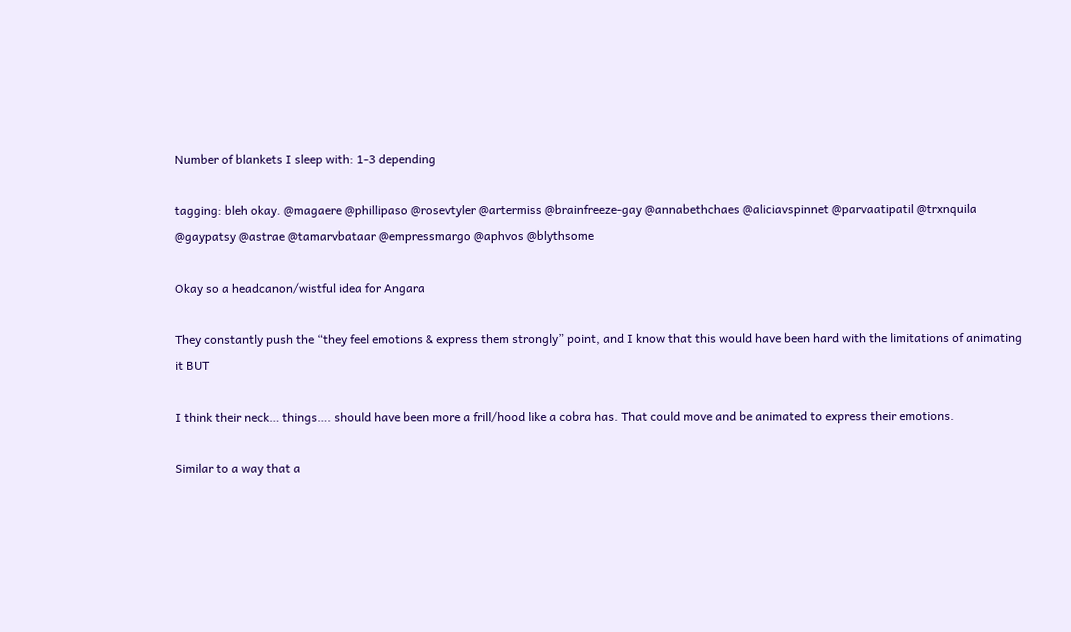Number of blankets I sleep with: 1-3 depending

tagging: bleh okay. @magaere @phillipaso @rosevtyler @artermiss @brainfreeze-gay @annabethchaes @aliciavspinnet @parvaatipatil @trxnquila @gaypatsy @astrae @tamarvbataar @empressmargo @aphvos @blythsome

Okay so a headcanon/wistful idea for Angara

They constantly push the “they feel emotions & express them strongly” point, and I know that this would have been hard with the limitations of animating it BUT

I think their neck… things…. should have been more a frill/hood like a cobra has. That could move and be animated to express their emotions.

Similar to a way that a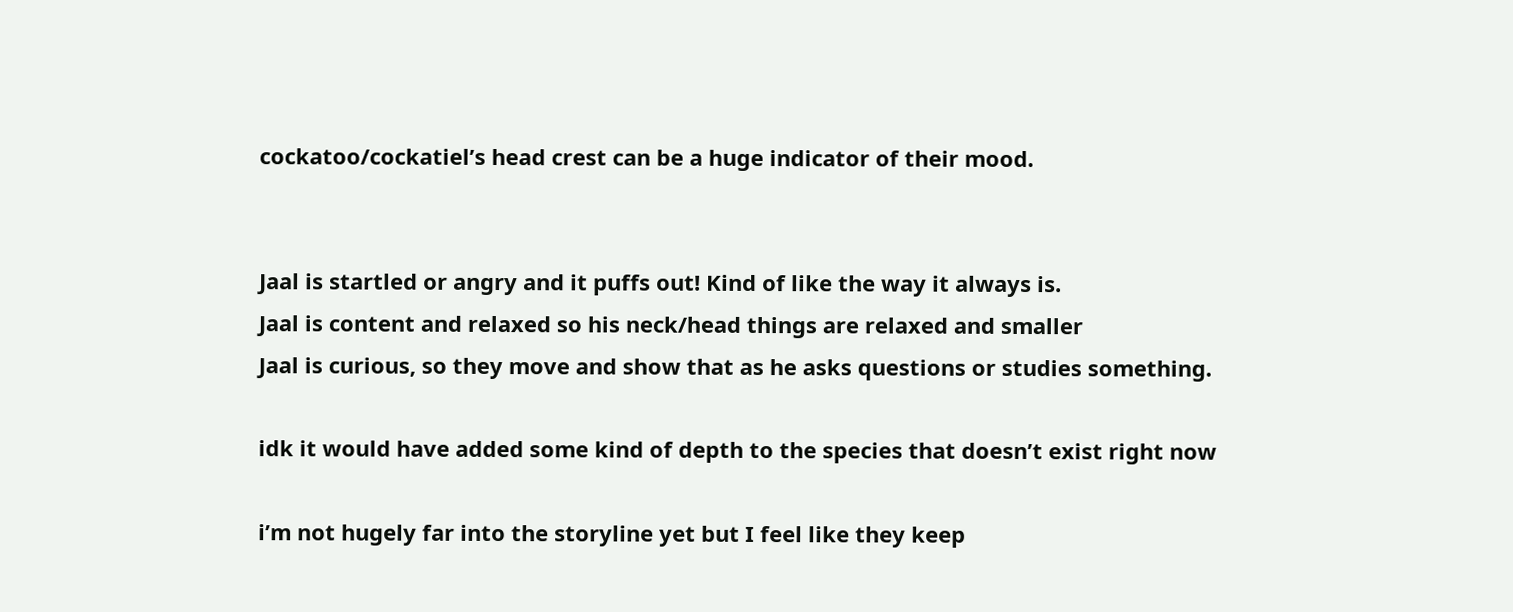cockatoo/cockatiel’s head crest can be a huge indicator of their mood.


Jaal is startled or angry and it puffs out! Kind of like the way it always is.
Jaal is content and relaxed so his neck/head things are relaxed and smaller
Jaal is curious, so they move and show that as he asks questions or studies something.

idk it would have added some kind of depth to the species that doesn’t exist right now

i’m not hugely far into the storyline yet but I feel like they keep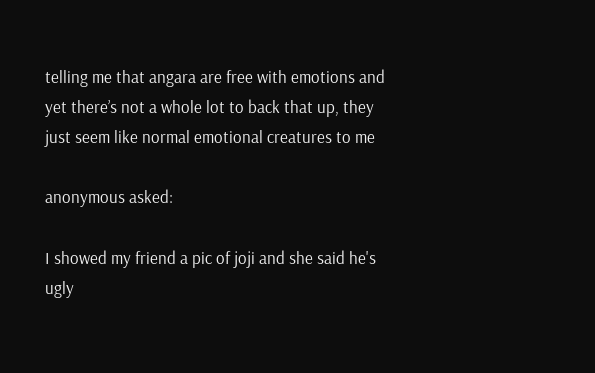telling me that angara are free with emotions and yet there’s not a whole lot to back that up, they just seem like normal emotional creatures to me

anonymous asked:

I showed my friend a pic of joji and she said he's ugly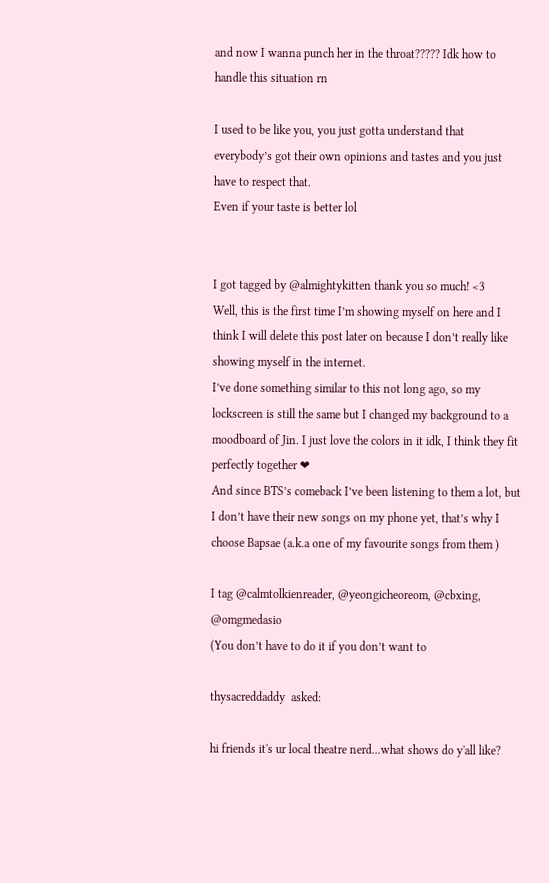and now I wanna punch her in the throat????? Idk how to handle this situation rn

I used to be like you, you just gotta understand that everybody’s got their own opinions and tastes and you just have to respect that.
Even if your taste is better lol


I got tagged by @almightykitten thank you so much! <3
Well, this is the first time I’m showing myself on here and I think I will delete this post later on because I don’t really like showing myself in the internet.
I’ve done something similar to this not long ago, so my lockscreen is still the same but I changed my background to a moodboard of Jin. I just love the colors in it idk, I think they fit perfectly together ❤
And since BTS’s comeback I’ve been listening to them a lot, but I don’t have their new songs on my phone yet, that’s why I choose Bapsae (a.k.a one of my favourite songs from them )

I tag @calmtolkienreader, @yeongicheoreom, @cbxing, @omgmedasio
(You don’t have to do it if you don’t want to

thysacreddaddy  asked:

hi friends it's ur local theatre nerd...what shows do y'all like?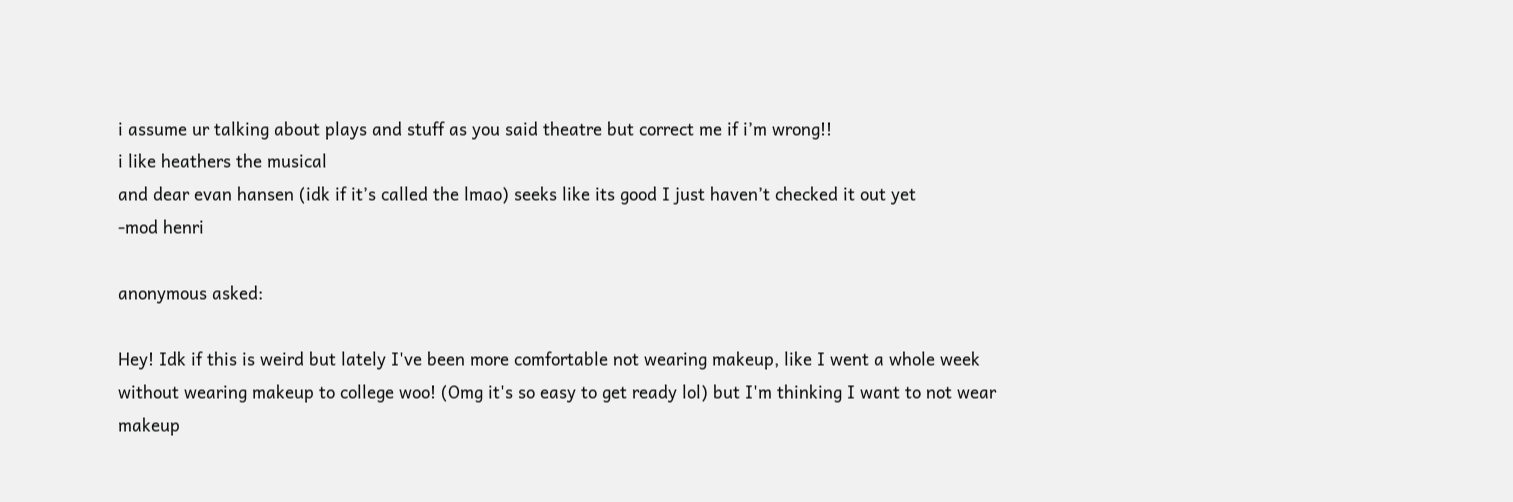i assume ur talking about plays and stuff as you said theatre but correct me if i’m wrong!!
i like heathers the musical
and dear evan hansen (idk if it’s called the lmao) seeks like its good I just haven’t checked it out yet
-mod henri

anonymous asked:

Hey! Idk if this is weird but lately I've been more comfortable not wearing makeup, like I went a whole week without wearing makeup to college woo! (Omg it's so easy to get ready lol) but I'm thinking I want to not wear makeup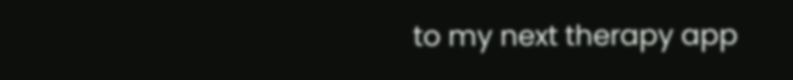to my next therapy app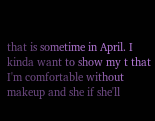that is sometime in April. I kinda want to show my t that I'm comfortable without makeup and she if she'll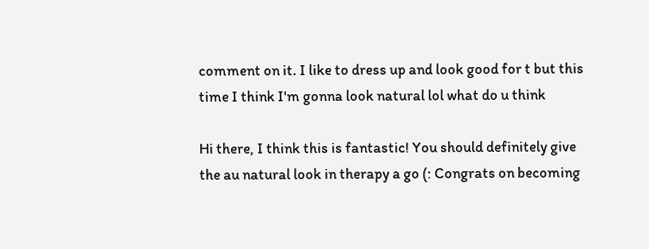comment on it. I like to dress up and look good for t but this time I think I'm gonna look natural lol what do u think

Hi there, I think this is fantastic! You should definitely give the au natural look in therapy a go (: Congrats on becoming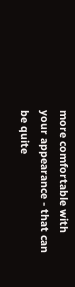more comfortable with your appearance - that can be quite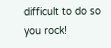difficult to do so you rock!